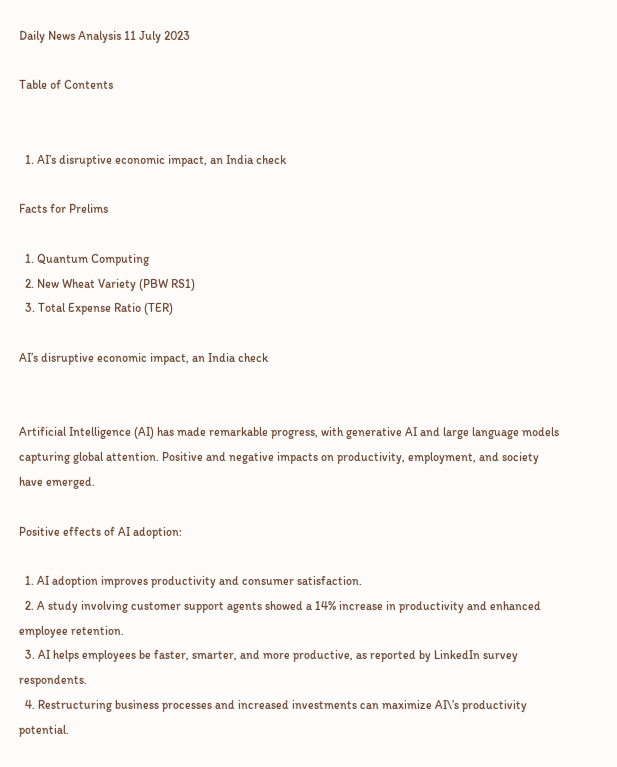Daily News Analysis 11 July 2023

Table of Contents


  1. AI’s disruptive economic impact, an India check

Facts for Prelims

  1. Quantum Computing
  2. New Wheat Variety (PBW RS1)
  3. Total Expense Ratio (TER)

AI’s disruptive economic impact, an India check


Artificial Intelligence (AI) has made remarkable progress, with generative AI and large language models capturing global attention. Positive and negative impacts on productivity, employment, and society have emerged.

Positive effects of AI adoption:

  1. AI adoption improves productivity and consumer satisfaction.
  2. A study involving customer support agents showed a 14% increase in productivity and enhanced employee retention.
  3. AI helps employees be faster, smarter, and more productive, as reported by LinkedIn survey respondents.
  4. Restructuring business processes and increased investments can maximize AI\’s productivity potential.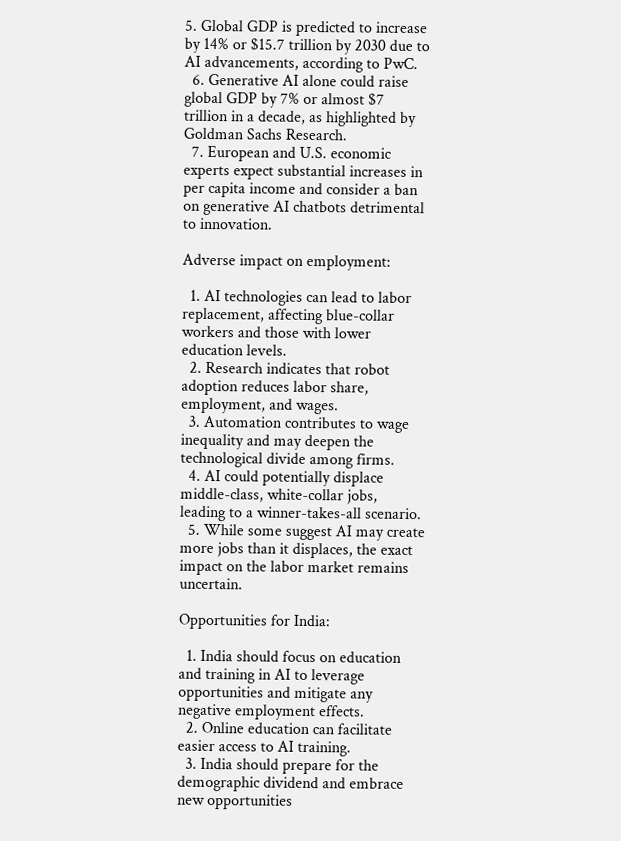5. Global GDP is predicted to increase by 14% or $15.7 trillion by 2030 due to AI advancements, according to PwC.
  6. Generative AI alone could raise global GDP by 7% or almost $7 trillion in a decade, as highlighted by Goldman Sachs Research.
  7. European and U.S. economic experts expect substantial increases in per capita income and consider a ban on generative AI chatbots detrimental to innovation.

Adverse impact on employment:

  1. AI technologies can lead to labor replacement, affecting blue-collar workers and those with lower education levels.
  2. Research indicates that robot adoption reduces labor share, employment, and wages.
  3. Automation contributes to wage inequality and may deepen the technological divide among firms.
  4. AI could potentially displace middle-class, white-collar jobs, leading to a winner-takes-all scenario.
  5. While some suggest AI may create more jobs than it displaces, the exact impact on the labor market remains uncertain.

Opportunities for India:

  1. India should focus on education and training in AI to leverage opportunities and mitigate any negative employment effects.
  2. Online education can facilitate easier access to AI training.
  3. India should prepare for the demographic dividend and embrace new opportunities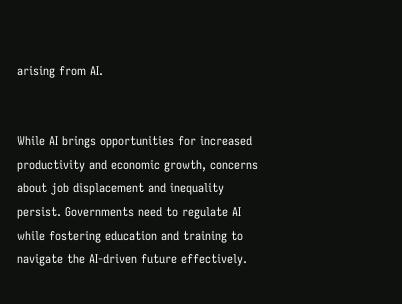arising from AI.


While AI brings opportunities for increased productivity and economic growth, concerns about job displacement and inequality persist. Governments need to regulate AI while fostering education and training to navigate the AI-driven future effectively.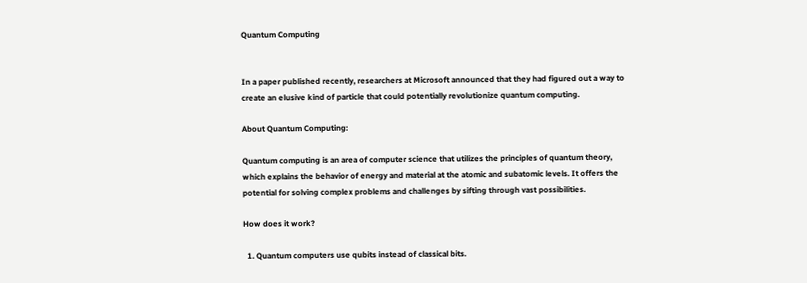Quantum Computing


In a paper published recently, researchers at Microsoft announced that they had figured out a way to create an elusive kind of particle that could potentially revolutionize quantum computing.

About Quantum Computing:

Quantum computing is an area of computer science that utilizes the principles of quantum theory, which explains the behavior of energy and material at the atomic and subatomic levels. It offers the potential for solving complex problems and challenges by sifting through vast possibilities.

How does it work?

  1. Quantum computers use qubits instead of classical bits.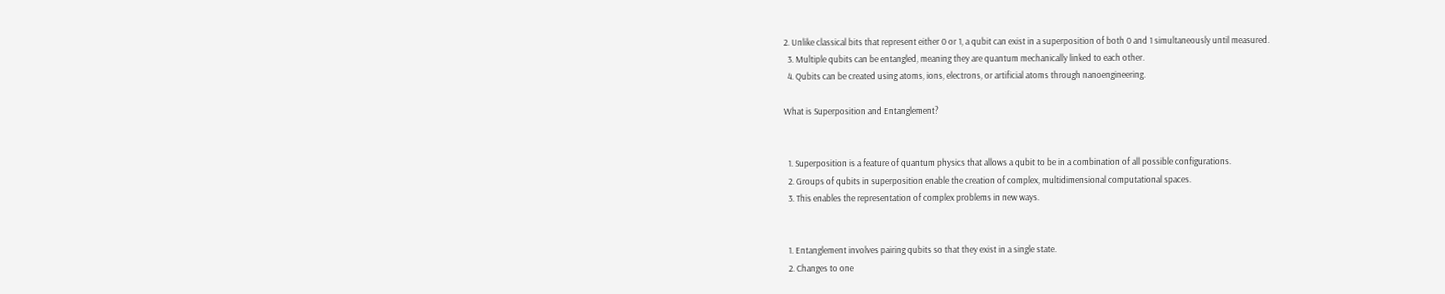2. Unlike classical bits that represent either 0 or 1, a qubit can exist in a superposition of both 0 and 1 simultaneously until measured.
  3. Multiple qubits can be entangled, meaning they are quantum mechanically linked to each other.
  4. Qubits can be created using atoms, ions, electrons, or artificial atoms through nanoengineering.

What is Superposition and Entanglement?


  1. Superposition is a feature of quantum physics that allows a qubit to be in a combination of all possible configurations.
  2. Groups of qubits in superposition enable the creation of complex, multidimensional computational spaces.
  3. This enables the representation of complex problems in new ways.


  1. Entanglement involves pairing qubits so that they exist in a single state.
  2. Changes to one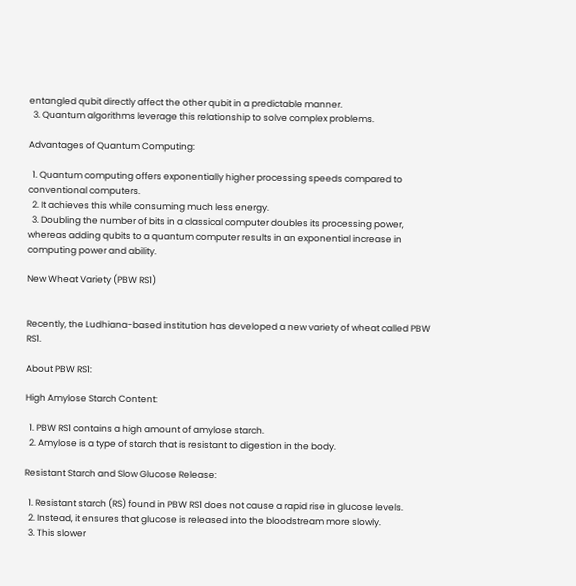entangled qubit directly affect the other qubit in a predictable manner.
  3. Quantum algorithms leverage this relationship to solve complex problems.

Advantages of Quantum Computing:

  1. Quantum computing offers exponentially higher processing speeds compared to conventional computers.
  2. It achieves this while consuming much less energy.
  3. Doubling the number of bits in a classical computer doubles its processing power, whereas adding qubits to a quantum computer results in an exponential increase in computing power and ability.

New Wheat Variety (PBW RS1)


Recently, the Ludhiana-based institution has developed a new variety of wheat called PBW RS1.

About PBW RS1:

High Amylose Starch Content:

  1. PBW RS1 contains a high amount of amylose starch.
  2. Amylose is a type of starch that is resistant to digestion in the body.

Resistant Starch and Slow Glucose Release:

  1. Resistant starch (RS) found in PBW RS1 does not cause a rapid rise in glucose levels.
  2. Instead, it ensures that glucose is released into the bloodstream more slowly.
  3. This slower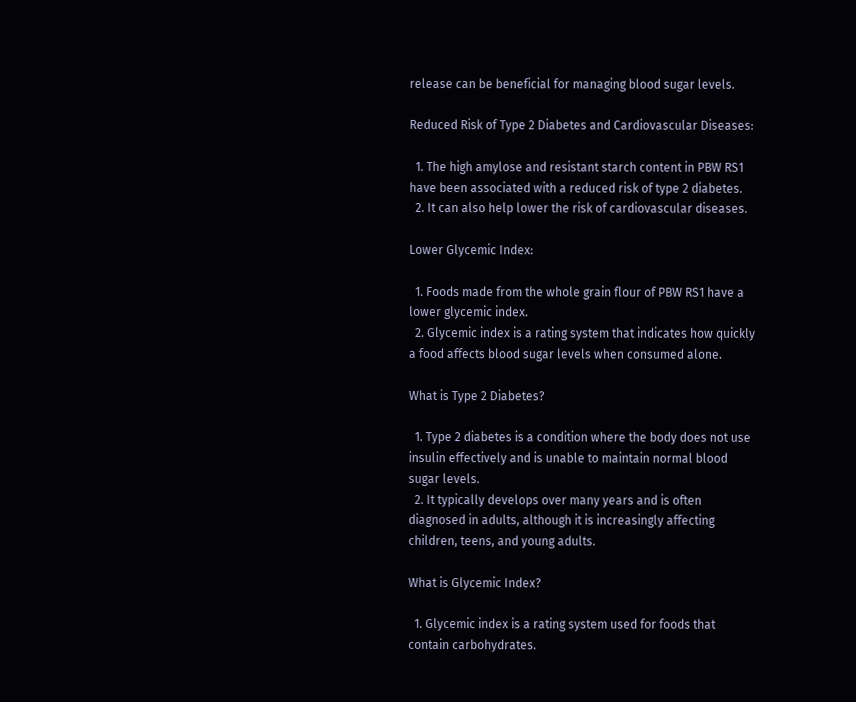release can be beneficial for managing blood sugar levels.

Reduced Risk of Type 2 Diabetes and Cardiovascular Diseases:

  1. The high amylose and resistant starch content in PBW RS1 have been associated with a reduced risk of type 2 diabetes.
  2. It can also help lower the risk of cardiovascular diseases.

Lower Glycemic Index:

  1. Foods made from the whole grain flour of PBW RS1 have a lower glycemic index.
  2. Glycemic index is a rating system that indicates how quickly a food affects blood sugar levels when consumed alone.

What is Type 2 Diabetes?

  1. Type 2 diabetes is a condition where the body does not use insulin effectively and is unable to maintain normal blood sugar levels.
  2. It typically develops over many years and is often diagnosed in adults, although it is increasingly affecting children, teens, and young adults.

What is Glycemic Index?

  1. Glycemic index is a rating system used for foods that contain carbohydrates.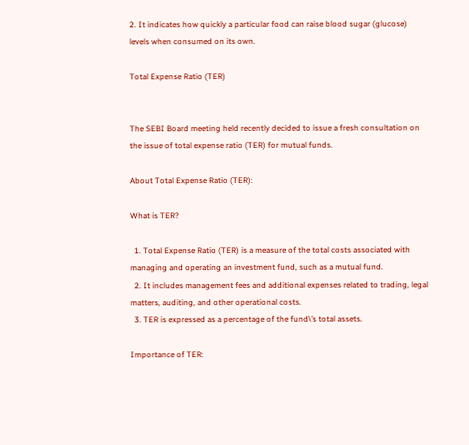2. It indicates how quickly a particular food can raise blood sugar (glucose) levels when consumed on its own.

Total Expense Ratio (TER)


The SEBI Board meeting held recently decided to issue a fresh consultation on the issue of total expense ratio (TER) for mutual funds.

About Total Expense Ratio (TER):

What is TER?

  1. Total Expense Ratio (TER) is a measure of the total costs associated with managing and operating an investment fund, such as a mutual fund.
  2. It includes management fees and additional expenses related to trading, legal matters, auditing, and other operational costs.
  3. TER is expressed as a percentage of the fund\’s total assets.

Importance of TER: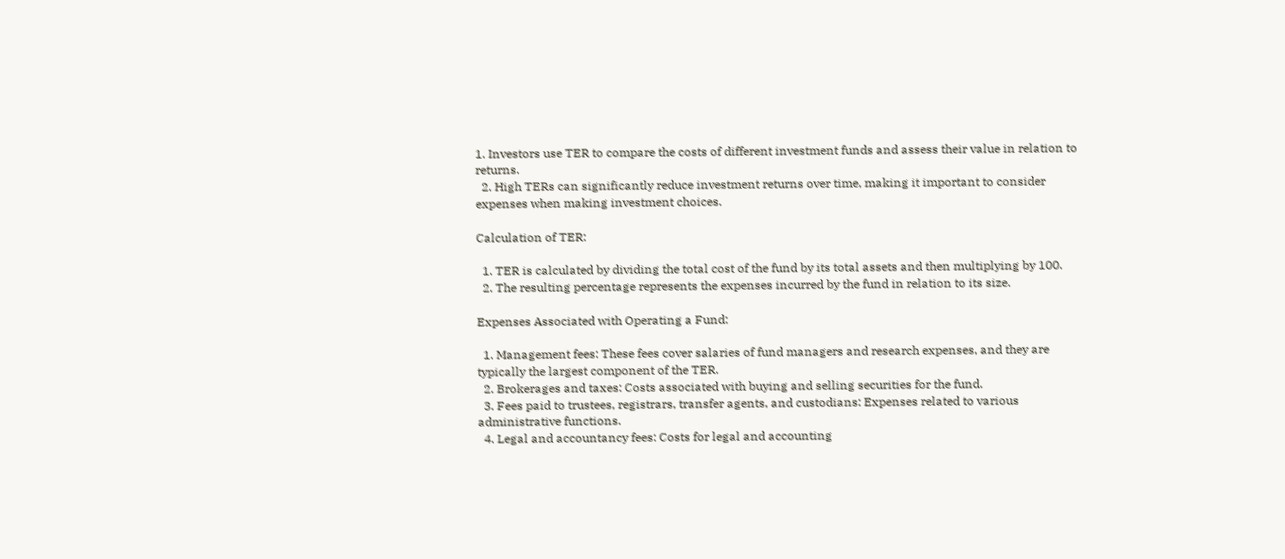1. Investors use TER to compare the costs of different investment funds and assess their value in relation to returns.
  2. High TERs can significantly reduce investment returns over time, making it important to consider expenses when making investment choices.

Calculation of TER:

  1. TER is calculated by dividing the total cost of the fund by its total assets and then multiplying by 100.
  2. The resulting percentage represents the expenses incurred by the fund in relation to its size.

Expenses Associated with Operating a Fund:

  1. Management fees: These fees cover salaries of fund managers and research expenses, and they are typically the largest component of the TER.
  2. Brokerages and taxes: Costs associated with buying and selling securities for the fund.
  3. Fees paid to trustees, registrars, transfer agents, and custodians: Expenses related to various administrative functions.
  4. Legal and accountancy fees: Costs for legal and accounting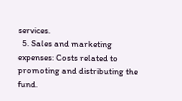services.
  5. Sales and marketing expenses: Costs related to promoting and distributing the fund.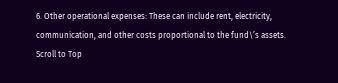6. Other operational expenses: These can include rent, electricity, communication, and other costs proportional to the fund\’s assets.
Scroll to Top